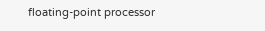floating-point processor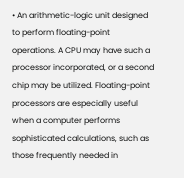• An arithmetic-logic unit designed to perform floating-point operations. A CPU may have such a processor incorporated, or a second chip may be utilized. Floating-point processors are especially useful when a computer performs sophisticated calculations, such as those frequently needed in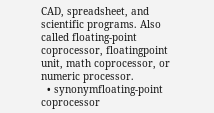CAD, spreadsheet, and scientific programs. Also called floating-point coprocessor, floatingpoint unit, math coprocessor, or numeric processor.
  • synonymfloating-point coprocessor